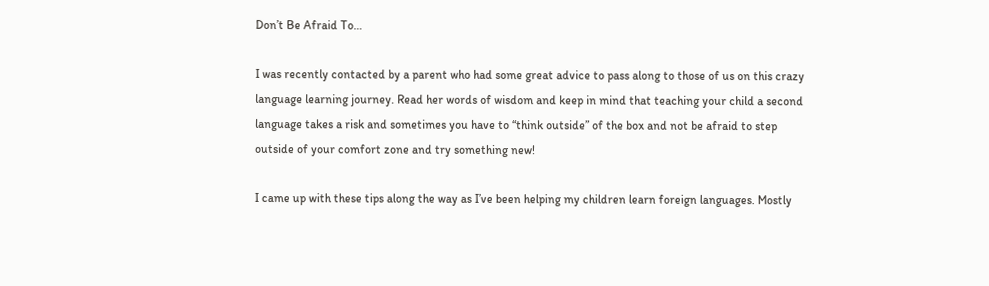Don’t Be Afraid To…

I was recently contacted by a parent who had some great advice to pass along to those of us on this crazy language learning journey. Read her words of wisdom and keep in mind that teaching your child a second language takes a risk and sometimes you have to “think outside” of the box and not be afraid to step outside of your comfort zone and try something new!

I came up with these tips along the way as I’ve been helping my children learn foreign languages. Mostly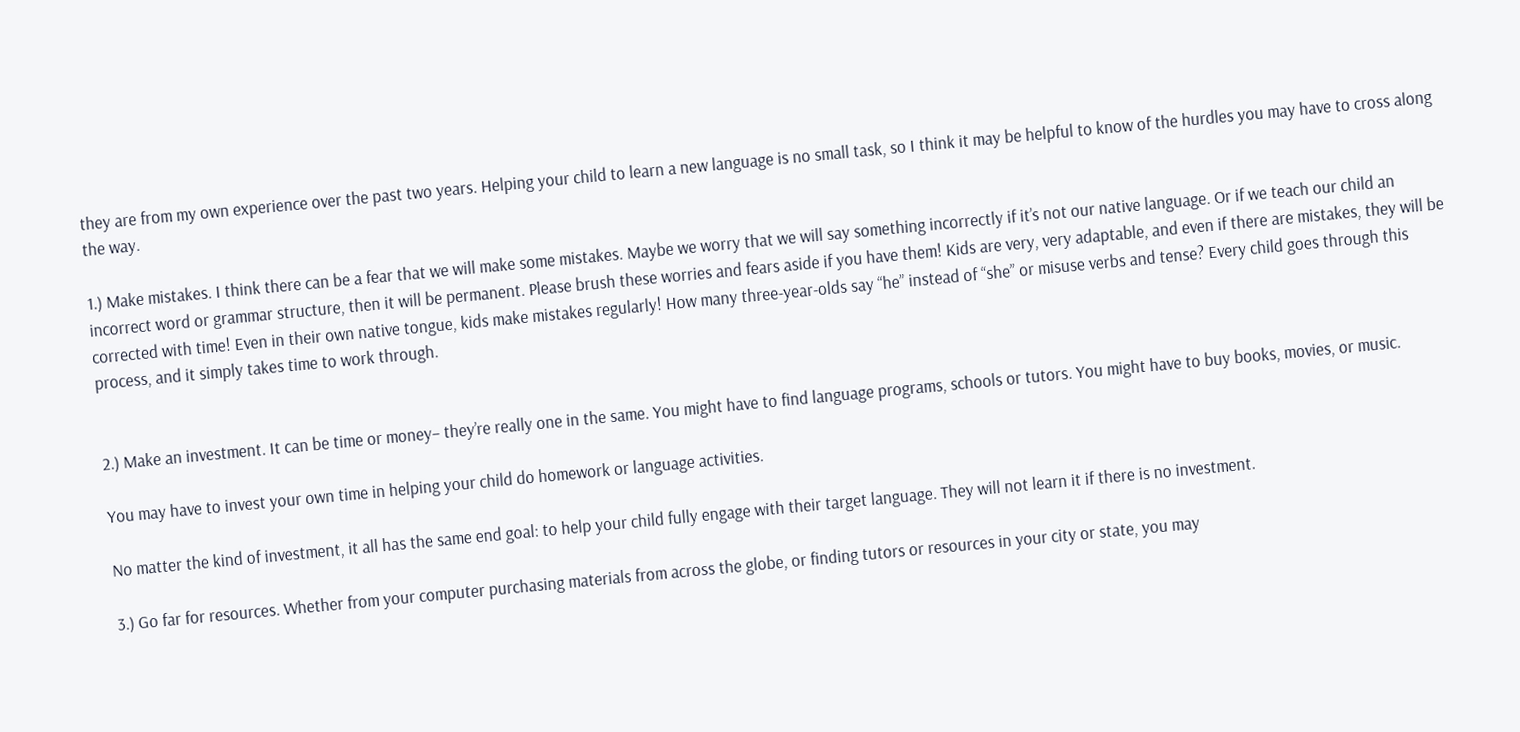they are from my own experience over the past two years. Helping your child to learn a new language is no small task, so I think it may be helpful to know of the hurdles you may have to cross along the way.

1.) Make mistakes. I think there can be a fear that we will make some mistakes. Maybe we worry that we will say something incorrectly if it’s not our native language. Or if we teach our child an incorrect word or grammar structure, then it will be permanent. Please brush these worries and fears aside if you have them! Kids are very, very adaptable, and even if there are mistakes, they will be corrected with time! Even in their own native tongue, kids make mistakes regularly! How many three-year-olds say “he” instead of “she” or misuse verbs and tense? Every child goes through this process, and it simply takes time to work through.


2.) Make an investment. It can be time or money– they’re really one in the same. You might have to find language programs, schools or tutors. You might have to buy books, movies, or music.

You may have to invest your own time in helping your child do homework or language activities.

No matter the kind of investment, it all has the same end goal: to help your child fully engage with their target language. They will not learn it if there is no investment.

3.) Go far for resources. Whether from your computer purchasing materials from across the globe, or finding tutors or resources in your city or state, you may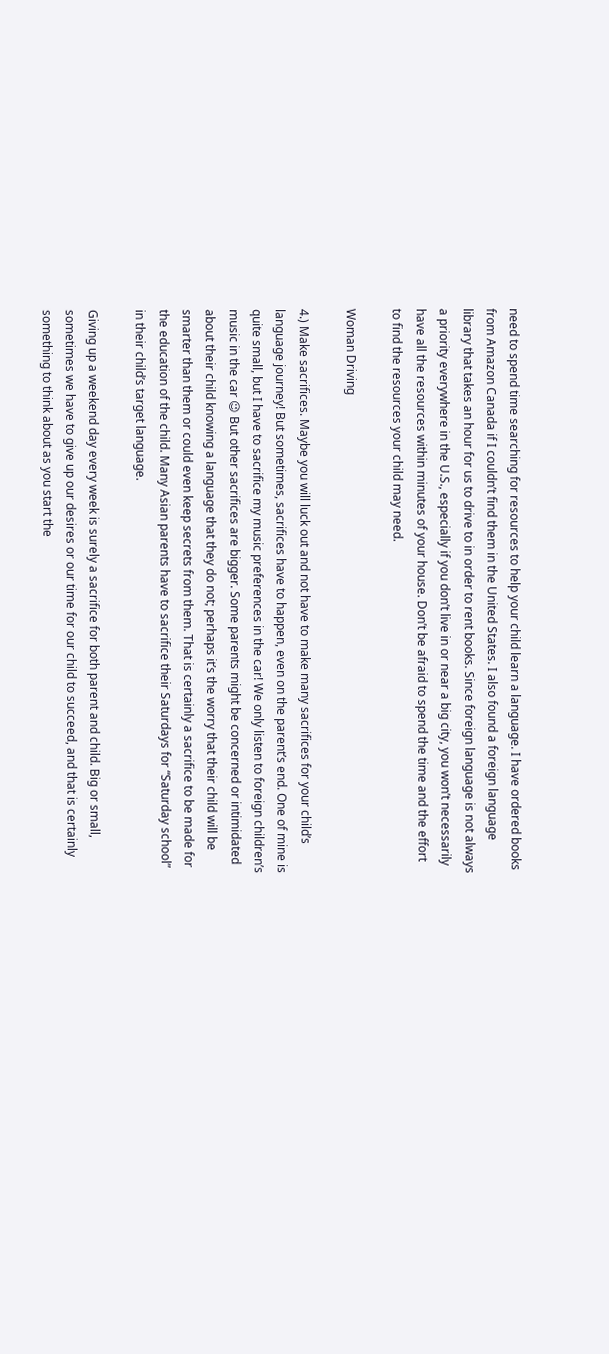need to spend time searching for resources to help your child learn a language. I have ordered books from Amazon Canada if I couldn’t find them in the United States. I also found a foreign language library that takes an hour for us to drive to in order to rent books. Since foreign language is not always a priority everywhere in the U.S., especially if you don’t live in or near a big city, you won’t necessarily have all the resources within minutes of your house. Don’t be afraid to spend the time and the effort to find the resources your child may need.

Woman Driving

4.) Make sacrifices. Maybe you will luck out and not have to make many sacrifices for your child’s language journey! But sometimes, sacrifices have to happen, even on the parent’s end. One of mine is quite small, but I have to sacrifice my music preferences in the car! We only listen to foreign children’s music in the car 😉 But other sacrifices are bigger. Some parents might be concerned or intimidated about their child knowing a language that they do not; perhaps it’s the worry that their child will be smarter than them or could even keep secrets from them. That is certainly a sacrifice to be made for the education of the child. Many Asian parents have to sacrifice their Saturdays for “Saturday school” in their child’s target language.

Giving up a weekend day every week is surely a sacrifice for both parent and child. Big or small, sometimes we have to give up our desires or our time for our child to succeed, and that is certainly something to think about as you start the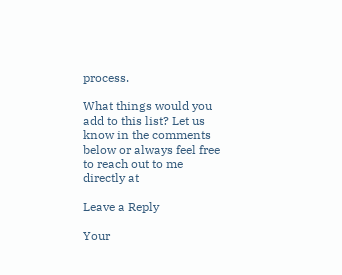process.

What things would you add to this list? Let us know in the comments below or always feel free to reach out to me directly at

Leave a Reply

Your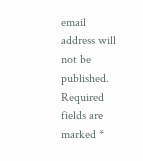email address will not be published. Required fields are marked *